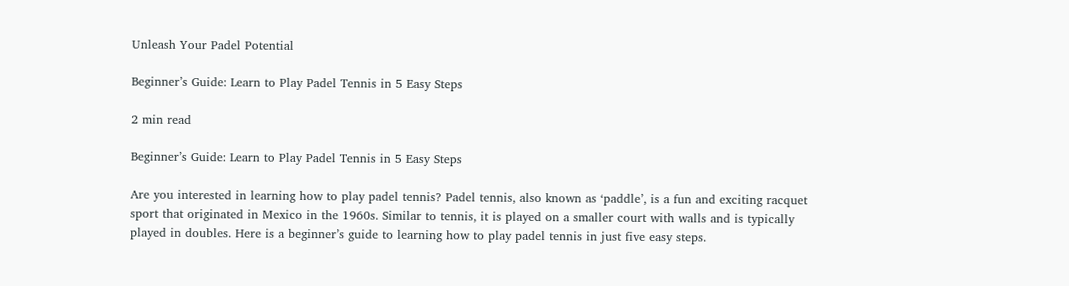Unleash Your Padel Potential

Beginner’s Guide: Learn to Play Padel Tennis in 5 Easy Steps

2 min read

Beginner’s Guide: Learn to Play Padel Tennis in 5 Easy Steps

Are you interested in learning how to play padel tennis? Padel tennis, also known as ‘paddle’, is a fun and exciting racquet sport that originated in Mexico in the 1960s. Similar to tennis, it is played on a smaller court with walls and is typically played in doubles. Here is a beginner’s guide to learning how to play padel tennis in just five easy steps.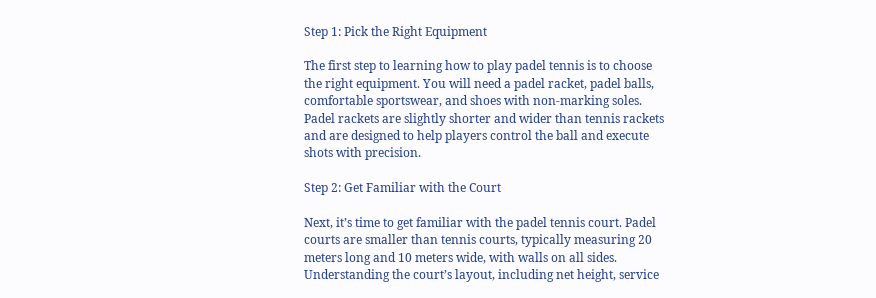Step 1: Pick the Right Equipment

The first step to learning how to play padel tennis is to choose the right equipment. You will need a padel racket, padel balls, comfortable sportswear, and shoes with non-marking soles. Padel rackets are slightly shorter and wider than tennis rackets and are designed to help players control the ball and execute shots with precision.

Step 2: Get Familiar with the Court

Next, it’s time to get familiar with the padel tennis court. Padel courts are smaller than tennis courts, typically measuring 20 meters long and 10 meters wide, with walls on all sides. Understanding the court’s layout, including net height, service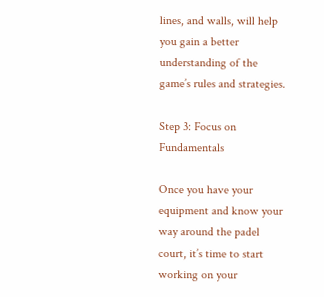lines, and walls, will help you gain a better understanding of the game’s rules and strategies.

Step 3: Focus on Fundamentals

Once you have your equipment and know your way around the padel court, it’s time to start working on your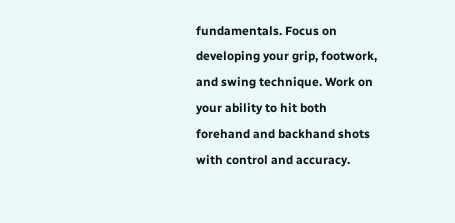fundamentals. Focus on developing your grip, footwork, and swing technique. Work on your ability to hit both forehand and backhand shots with control and accuracy.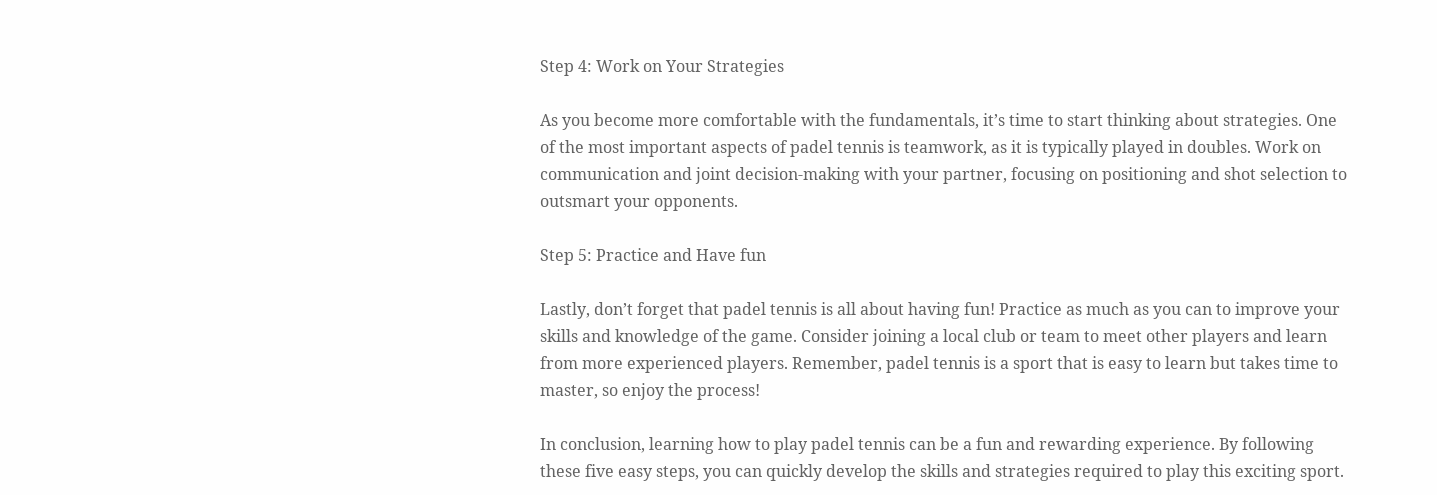Step 4: Work on Your Strategies

As you become more comfortable with the fundamentals, it’s time to start thinking about strategies. One of the most important aspects of padel tennis is teamwork, as it is typically played in doubles. Work on communication and joint decision-making with your partner, focusing on positioning and shot selection to outsmart your opponents.

Step 5: Practice and Have fun

Lastly, don’t forget that padel tennis is all about having fun! Practice as much as you can to improve your skills and knowledge of the game. Consider joining a local club or team to meet other players and learn from more experienced players. Remember, padel tennis is a sport that is easy to learn but takes time to master, so enjoy the process!

In conclusion, learning how to play padel tennis can be a fun and rewarding experience. By following these five easy steps, you can quickly develop the skills and strategies required to play this exciting sport.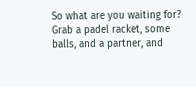So what are you waiting for? Grab a padel racket, some balls, and a partner, and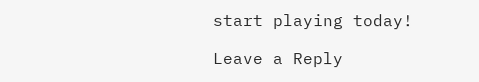start playing today!

Leave a Reply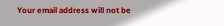Your email address will not be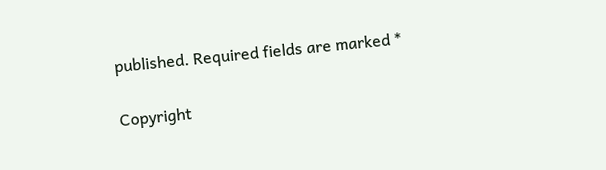published. Required fields are marked *

Copyright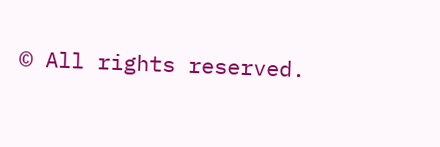© All rights reserved.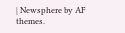| Newsphere by AF themes.